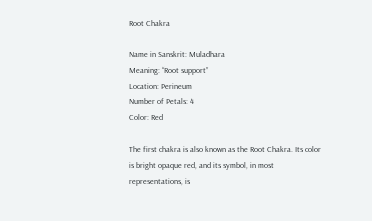Root Chakra

Name in Sanskrit: Muladhara
Meaning: “Root support”
Location: Perineum
Number of Petals: 4
Color: Red

The first chakra is also known as the Root Chakra. Its color is bright opaque red, and its symbol, in most representations, is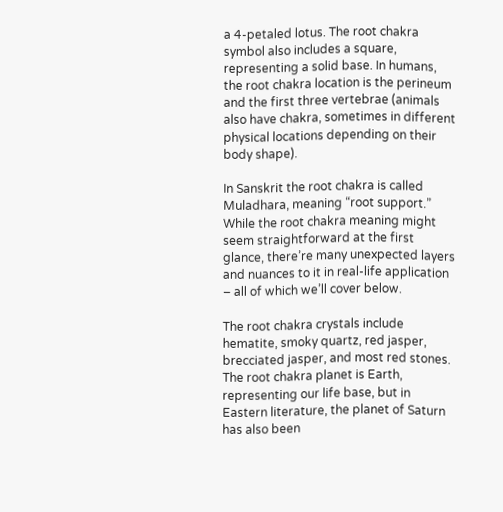a 4-petaled lotus. The root chakra symbol also includes a square, representing a solid base. In humans, the root chakra location is the perineum and the first three vertebrae (animals also have chakra, sometimes in different physical locations depending on their body shape).

In Sanskrit the root chakra is called Muladhara, meaning “root support.” While the root chakra meaning might seem straightforward at the first glance, there’re many unexpected layers and nuances to it in real-life application – all of which we’ll cover below.

The root chakra crystals include hematite, smoky quartz, red jasper, brecciated jasper, and most red stones. The root chakra planet is Earth, representing our life base, but in Eastern literature, the planet of Saturn has also been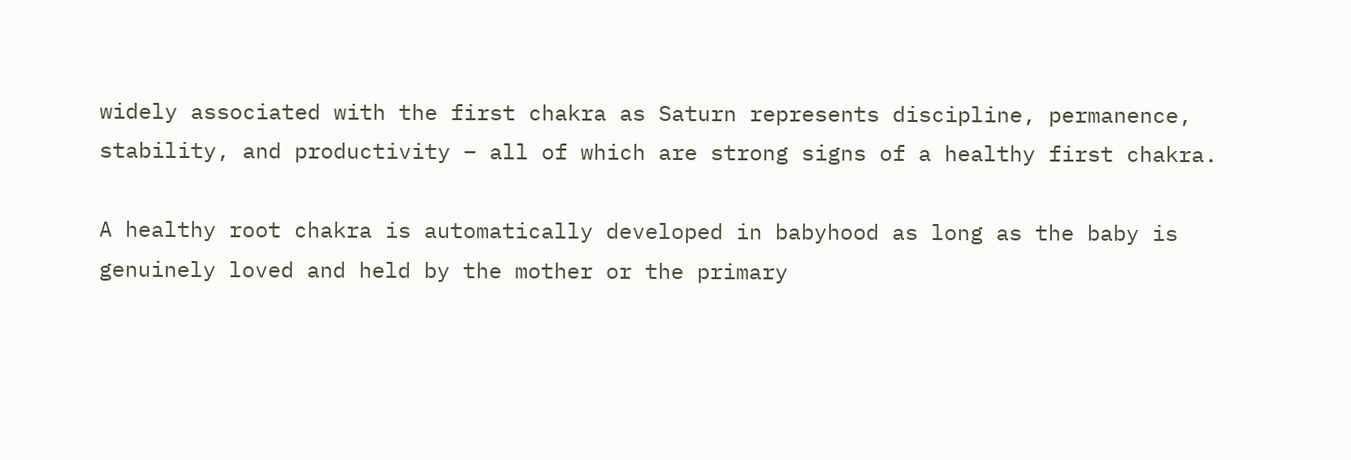widely associated with the first chakra as Saturn represents discipline, permanence, stability, and productivity – all of which are strong signs of a healthy first chakra.

A healthy root chakra is automatically developed in babyhood as long as the baby is genuinely loved and held by the mother or the primary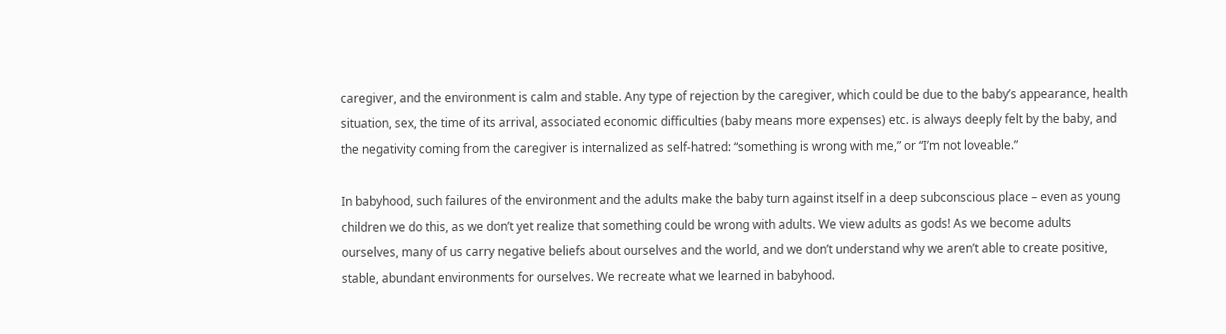caregiver, and the environment is calm and stable. Any type of rejection by the caregiver, which could be due to the baby’s appearance, health situation, sex, the time of its arrival, associated economic difficulties (baby means more expenses) etc. is always deeply felt by the baby, and the negativity coming from the caregiver is internalized as self-hatred: “something is wrong with me,” or “I’m not loveable.”

In babyhood, such failures of the environment and the adults make the baby turn against itself in a deep subconscious place – even as young children we do this, as we don’t yet realize that something could be wrong with adults. We view adults as gods! As we become adults ourselves, many of us carry negative beliefs about ourselves and the world, and we don’t understand why we aren’t able to create positive, stable, abundant environments for ourselves. We recreate what we learned in babyhood.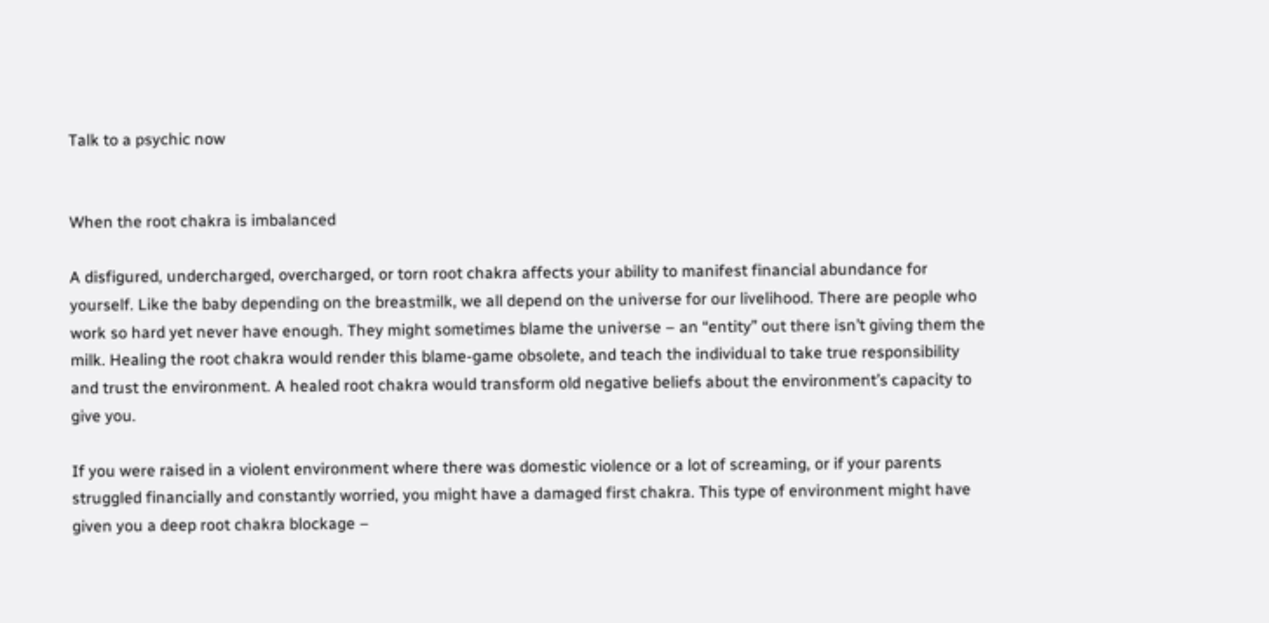Talk to a psychic now


When the root chakra is imbalanced

A disfigured, undercharged, overcharged, or torn root chakra affects your ability to manifest financial abundance for yourself. Like the baby depending on the breastmilk, we all depend on the universe for our livelihood. There are people who work so hard yet never have enough. They might sometimes blame the universe – an “entity” out there isn’t giving them the milk. Healing the root chakra would render this blame-game obsolete, and teach the individual to take true responsibility and trust the environment. A healed root chakra would transform old negative beliefs about the environment’s capacity to give you.

If you were raised in a violent environment where there was domestic violence or a lot of screaming, or if your parents struggled financially and constantly worried, you might have a damaged first chakra. This type of environment might have given you a deep root chakra blockage –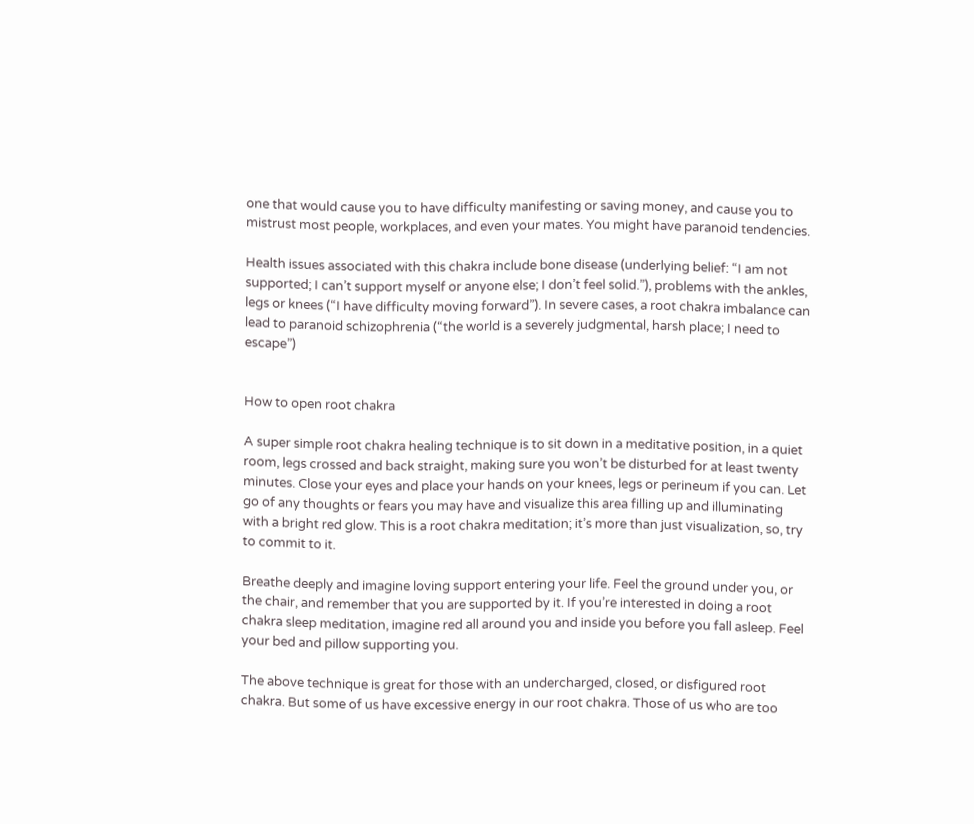one that would cause you to have difficulty manifesting or saving money, and cause you to mistrust most people, workplaces, and even your mates. You might have paranoid tendencies.

Health issues associated with this chakra include bone disease (underlying belief: “I am not supported; I can’t support myself or anyone else; I don’t feel solid.”), problems with the ankles, legs or knees (“I have difficulty moving forward”). In severe cases, a root chakra imbalance can lead to paranoid schizophrenia (“the world is a severely judgmental, harsh place; I need to escape”)


How to open root chakra

A super simple root chakra healing technique is to sit down in a meditative position, in a quiet room, legs crossed and back straight, making sure you won’t be disturbed for at least twenty minutes. Close your eyes and place your hands on your knees, legs or perineum if you can. Let go of any thoughts or fears you may have and visualize this area filling up and illuminating with a bright red glow. This is a root chakra meditation; it’s more than just visualization, so, try to commit to it.

Breathe deeply and imagine loving support entering your life. Feel the ground under you, or the chair, and remember that you are supported by it. If you’re interested in doing a root chakra sleep meditation, imagine red all around you and inside you before you fall asleep. Feel your bed and pillow supporting you.

The above technique is great for those with an undercharged, closed, or disfigured root chakra. But some of us have excessive energy in our root chakra. Those of us who are too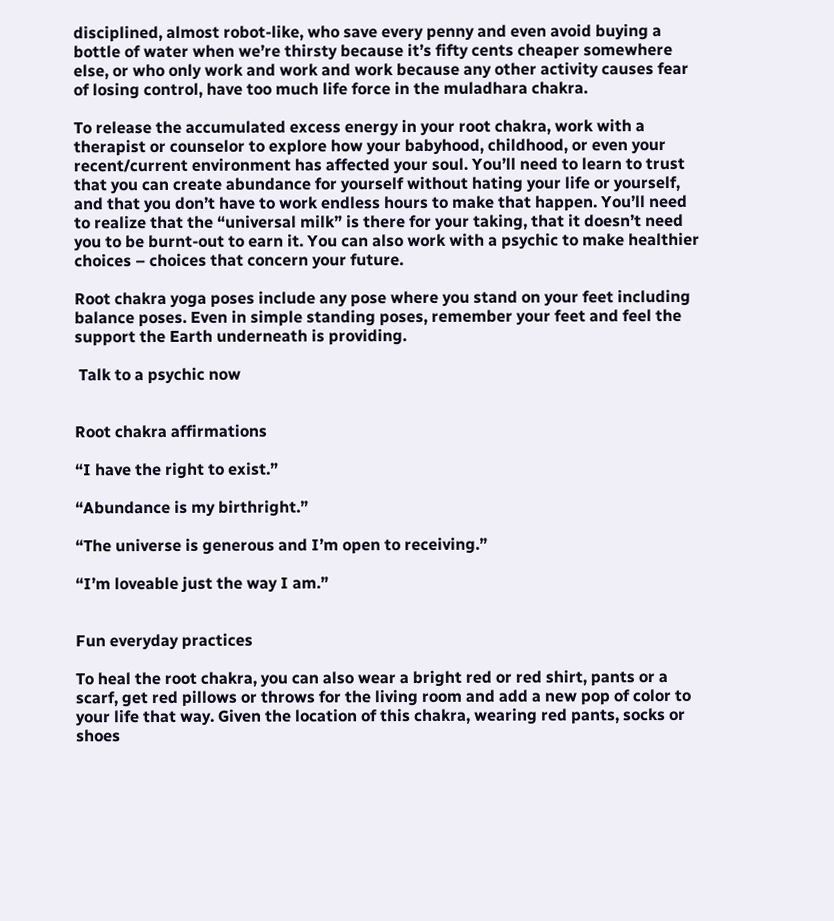disciplined, almost robot-like, who save every penny and even avoid buying a bottle of water when we’re thirsty because it’s fifty cents cheaper somewhere else, or who only work and work and work because any other activity causes fear of losing control, have too much life force in the muladhara chakra.

To release the accumulated excess energy in your root chakra, work with a therapist or counselor to explore how your babyhood, childhood, or even your recent/current environment has affected your soul. You’ll need to learn to trust that you can create abundance for yourself without hating your life or yourself, and that you don’t have to work endless hours to make that happen. You’ll need to realize that the “universal milk” is there for your taking, that it doesn’t need you to be burnt-out to earn it. You can also work with a psychic to make healthier choices – choices that concern your future.

Root chakra yoga poses include any pose where you stand on your feet including balance poses. Even in simple standing poses, remember your feet and feel the support the Earth underneath is providing.

 Talk to a psychic now


Root chakra affirmations

“I have the right to exist.”

“Abundance is my birthright.”

“The universe is generous and I’m open to receiving.”

“I’m loveable just the way I am.”


Fun everyday practices

To heal the root chakra, you can also wear a bright red or red shirt, pants or a scarf, get red pillows or throws for the living room and add a new pop of color to your life that way. Given the location of this chakra, wearing red pants, socks or shoes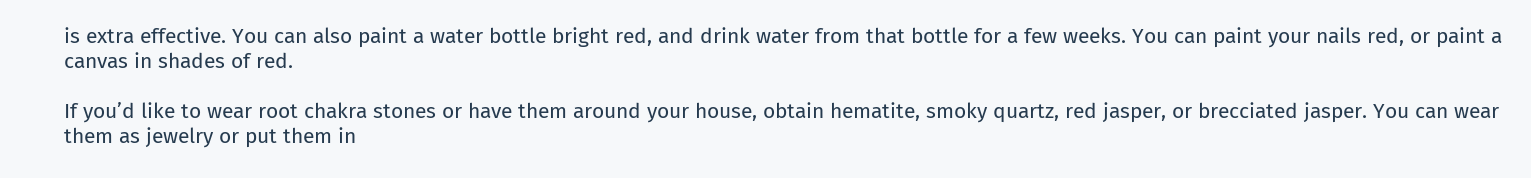is extra effective. You can also paint a water bottle bright red, and drink water from that bottle for a few weeks. You can paint your nails red, or paint a canvas in shades of red.

If you’d like to wear root chakra stones or have them around your house, obtain hematite, smoky quartz, red jasper, or brecciated jasper. You can wear them as jewelry or put them in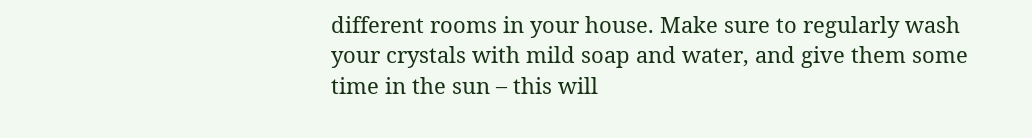different rooms in your house. Make sure to regularly wash your crystals with mild soap and water, and give them some time in the sun – this will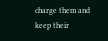charge them and keep their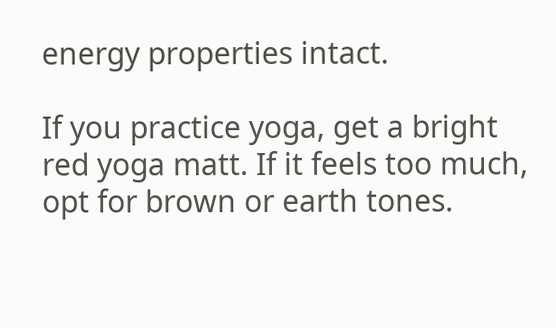energy properties intact.

If you practice yoga, get a bright red yoga matt. If it feels too much, opt for brown or earth tones.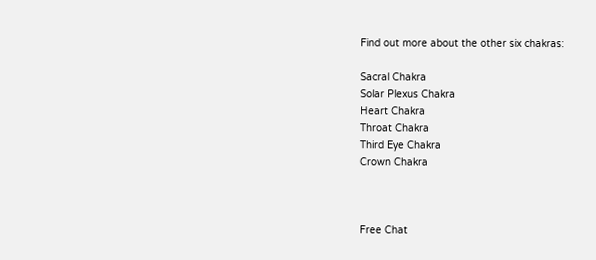Find out more about the other six chakras:

Sacral Chakra
Solar Plexus Chakra
Heart Chakra
Throat Chakra
Third Eye Chakra
Crown Chakra



Free Chat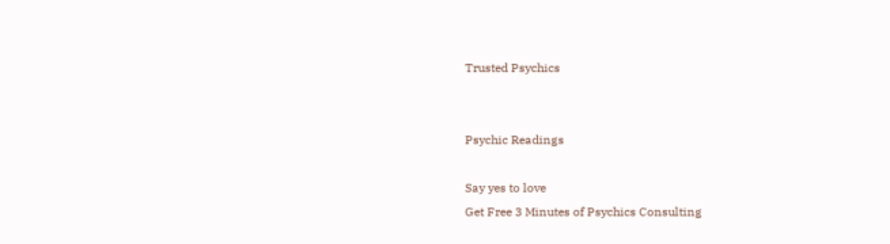Trusted Psychics


Psychic Readings

Say yes to love
Get Free 3 Minutes of Psychics Consulting